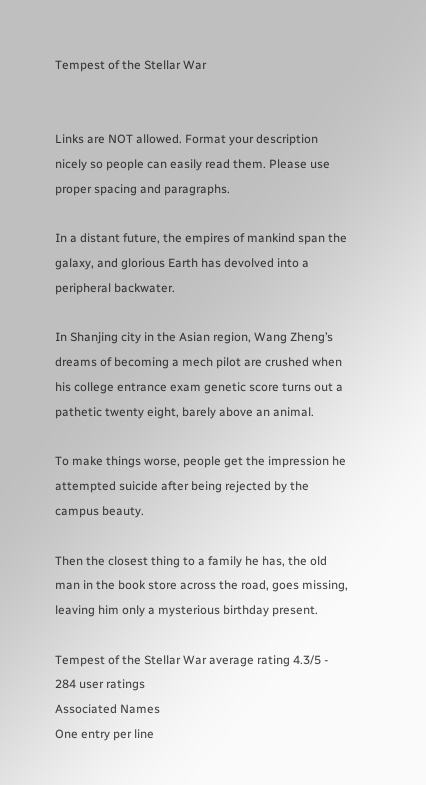Tempest of the Stellar War


Links are NOT allowed. Format your description nicely so people can easily read them. Please use proper spacing and paragraphs.

In a distant future, the empires of mankind span the galaxy, and glorious Earth has devolved into a peripheral backwater.

In Shanjing city in the Asian region, Wang Zheng’s dreams of becoming a mech pilot are crushed when his college entrance exam genetic score turns out a pathetic twenty eight, barely above an animal.

To make things worse, people get the impression he attempted suicide after being rejected by the campus beauty.

Then the closest thing to a family he has, the old man in the book store across the road, goes missing, leaving him only a mysterious birthday present.

Tempest of the Stellar War average rating 4.3/5 - 284 user ratings
Associated Names
One entry per line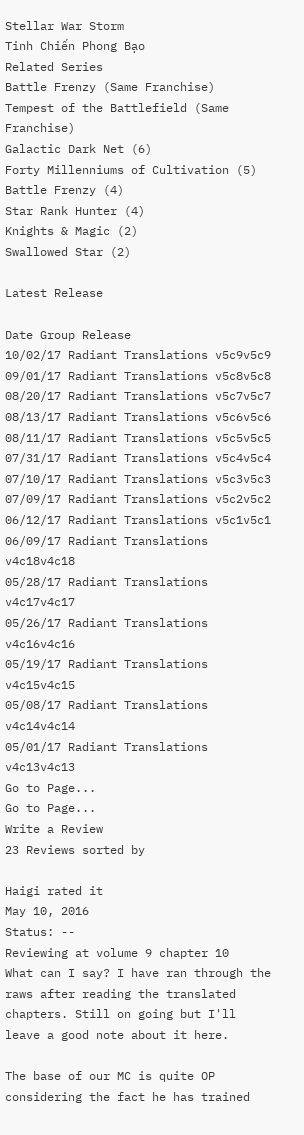Stellar War Storm
Tinh Chiến Phong Bạo
Related Series
Battle Frenzy (Same Franchise)
Tempest of the Battlefield (Same Franchise)
Galactic Dark Net (6)
Forty Millenniums of Cultivation (5)
Battle Frenzy (4)
Star Rank Hunter (4)
Knights & Magic (2)
Swallowed Star (2)

Latest Release

Date Group Release
10/02/17 Radiant Translations v5c9v5c9
09/01/17 Radiant Translations v5c8v5c8
08/20/17 Radiant Translations v5c7v5c7
08/13/17 Radiant Translations v5c6v5c6
08/11/17 Radiant Translations v5c5v5c5
07/31/17 Radiant Translations v5c4v5c4
07/10/17 Radiant Translations v5c3v5c3
07/09/17 Radiant Translations v5c2v5c2
06/12/17 Radiant Translations v5c1v5c1
06/09/17 Radiant Translations v4c18v4c18
05/28/17 Radiant Translations v4c17v4c17
05/26/17 Radiant Translations v4c16v4c16
05/19/17 Radiant Translations v4c15v4c15
05/08/17 Radiant Translations v4c14v4c14
05/01/17 Radiant Translations v4c13v4c13
Go to Page...
Go to Page...
Write a Review
23 Reviews sorted by

Haigi rated it
May 10, 2016
Status: --
Reviewing at volume 9 chapter 10
What can I say? I have ran through the raws after reading the translated chapters. Still on going but I'll leave a good note about it here.

The base of our MC is quite OP considering the fact he has trained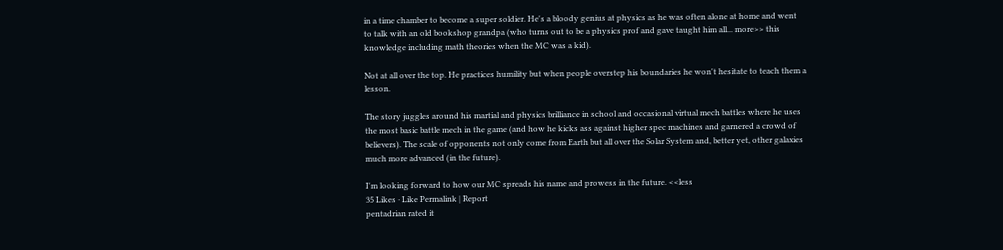in a time chamber to become a super soldier. He's a bloody genius at physics as he was often alone at home and went to talk with an old bookshop grandpa (who turns out to be a physics prof and gave taught him all... more>> this knowledge including math theories when the MC was a kid).

Not at all over the top. He practices humility but when people overstep his boundaries he won't hesitate to teach them a lesson.

The story juggles around his martial and physics brilliance in school and occasional virtual mech battles where he uses the most basic battle mech in the game (and how he kicks ass against higher spec machines and garnered a crowd of believers). The scale of opponents not only come from Earth but all over the Solar System and, better yet, other galaxies much more advanced (in the future).

I'm looking forward to how our MC spreads his name and prowess in the future. <<less
35 Likes · Like Permalink | Report
pentadrian rated it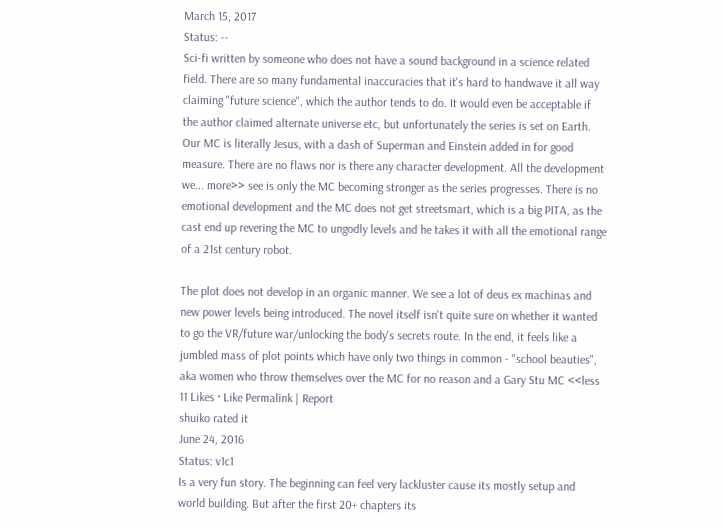March 15, 2017
Status: --
Sci-fi written by someone who does not have a sound background in a science related field. There are so many fundamental inaccuracies that it's hard to handwave it all way claiming "future science", which the author tends to do. It would even be acceptable if the author claimed alternate universe etc, but unfortunately the series is set on Earth. Our MC is literally Jesus, with a dash of Superman and Einstein added in for good measure. There are no flaws nor is there any character development. All the development we... more>> see is only the MC becoming stronger as the series progresses. There is no emotional development and the MC does not get streetsmart, which is a big PITA, as the cast end up revering the MC to ungodly levels and he takes it with all the emotional range of a 21st century robot.

The plot does not develop in an organic manner. We see a lot of deus ex machinas and new power levels being introduced. The novel itself isn't quite sure on whether it wanted to go the VR/future war/unlocking the body's secrets route. In the end, it feels like a jumbled mass of plot points which have only two things in common - "school beauties", aka women who throw themselves over the MC for no reason and a Gary Stu MC <<less
11 Likes · Like Permalink | Report
shuiko rated it
June 24, 2016
Status: v1c1
Is a very fun story. The beginning can feel very lackluster cause its mostly setup and world building. But after the first 20+ chapters its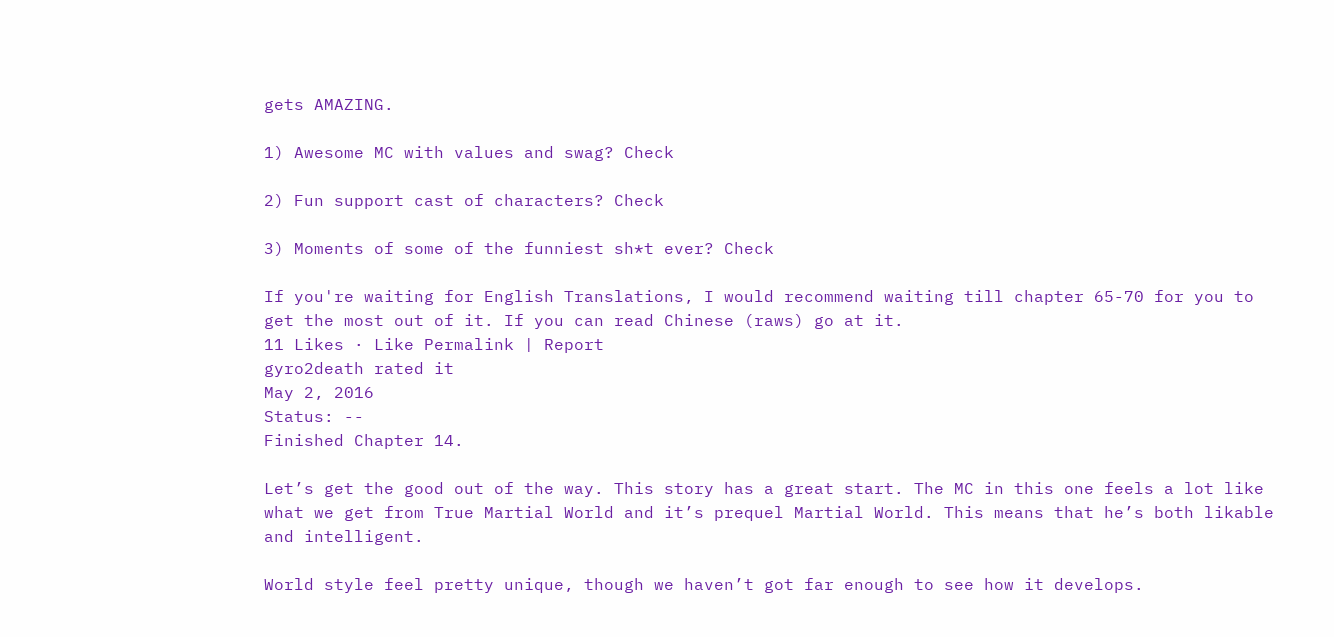gets AMAZING.

1) Awesome MC with values and swag? Check

2) Fun support cast of characters? Check

3) Moments of some of the funniest sh*t ever? Check

If you're waiting for English Translations, I would recommend waiting till chapter 65-70 for you to get the most out of it. If you can read Chinese (raws) go at it.
11 Likes · Like Permalink | Report
gyro2death rated it
May 2, 2016
Status: --
Finished Chapter 14.

Let’s get the good out of the way. This story has a great start. The MC in this one feels a lot like what we get from True Martial World and it’s prequel Martial World. This means that he’s both likable and intelligent.

World style feel pretty unique, though we haven’t got far enough to see how it develops.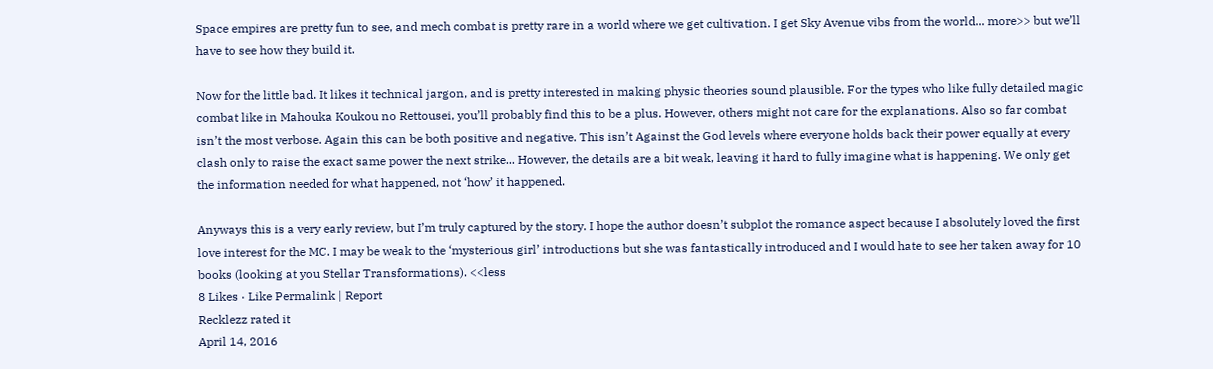Space empires are pretty fun to see, and mech combat is pretty rare in a world where we get cultivation. I get Sky Avenue vibs from the world... more>> but we’ll have to see how they build it.

Now for the little bad. It likes it technical jargon, and is pretty interested in making physic theories sound plausible. For the types who like fully detailed magic combat like in Mahouka Koukou no Rettousei, you’ll probably find this to be a plus. However, others might not care for the explanations. Also so far combat isn’t the most verbose. Again this can be both positive and negative. This isn’t Against the God levels where everyone holds back their power equally at every clash only to raise the exact same power the next strike... However, the details are a bit weak, leaving it hard to fully imagine what is happening. We only get the information needed for what happened, not ‘how’ it happened.

Anyways this is a very early review, but I’m truly captured by the story. I hope the author doesn’t subplot the romance aspect because I absolutely loved the first love interest for the MC. I may be weak to the ‘mysterious girl’ introductions but she was fantastically introduced and I would hate to see her taken away for 10 books (looking at you Stellar Transformations). <<less
8 Likes · Like Permalink | Report
Recklezz rated it
April 14, 2016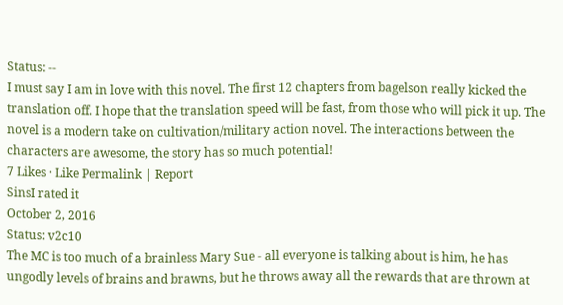Status: --
I must say I am in love with this novel. The first 12 chapters from bagelson really kicked the translation off. I hope that the translation speed will be fast, from those who will pick it up. The novel is a modern take on cultivation/military action novel. The interactions between the characters are awesome, the story has so much potential!
7 Likes · Like Permalink | Report
SinsI rated it
October 2, 2016
Status: v2c10
The MC is too much of a brainless Mary Sue - all everyone is talking about is him, he has ungodly levels of brains and brawns, but he throws away all the rewards that are thrown at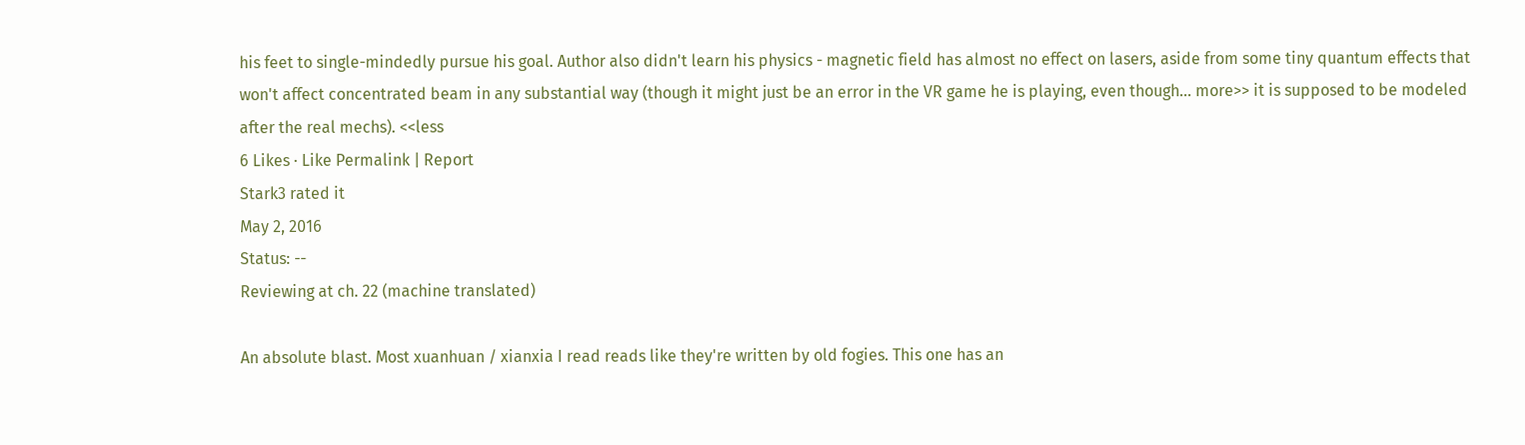his feet to single-mindedly pursue his goal. Author also didn't learn his physics - magnetic field has almost no effect on lasers, aside from some tiny quantum effects that won't affect concentrated beam in any substantial way (though it might just be an error in the VR game he is playing, even though... more>> it is supposed to be modeled after the real mechs). <<less
6 Likes · Like Permalink | Report
Stark3 rated it
May 2, 2016
Status: --
Reviewing at ch. 22 (machine translated)

An absolute blast. Most xuanhuan / xianxia I read reads like they're written by old fogies. This one has an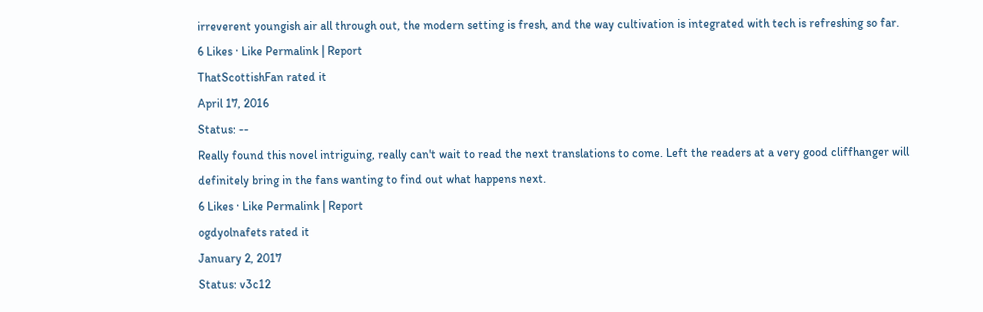irreverent youngish air all through out, the modern setting is fresh, and the way cultivation is integrated with tech is refreshing so far.
6 Likes · Like Permalink | Report
ThatScottishFan rated it
April 17, 2016
Status: --
Really found this novel intriguing, really can't wait to read the next translations to come. Left the readers at a very good cliffhanger will definitely bring in the fans wanting to find out what happens next.
6 Likes · Like Permalink | Report
ogdyolnafets rated it
January 2, 2017
Status: v3c12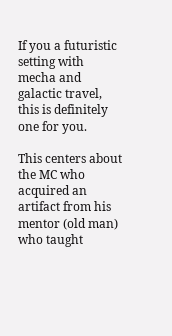If you a futuristic setting with mecha and galactic travel, this is definitely one for you.

This centers about the MC who acquired an artifact from his mentor (old man) who taught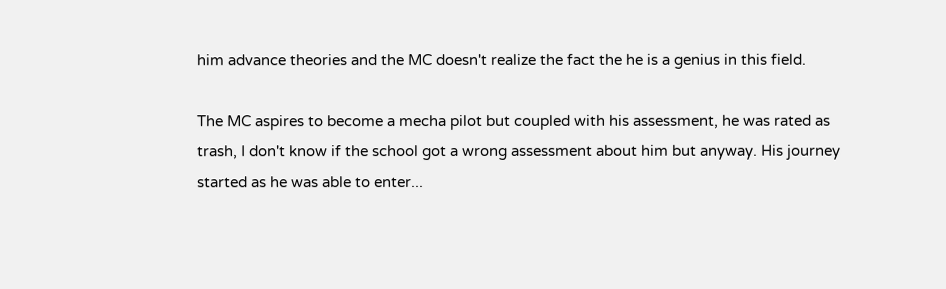him advance theories and the MC doesn't realize the fact the he is a genius in this field.

The MC aspires to become a mecha pilot but coupled with his assessment, he was rated as trash, I don't know if the school got a wrong assessment about him but anyway. His journey started as he was able to enter...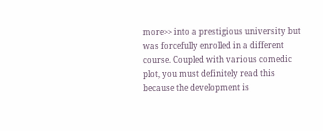more>> into a prestigious university but was forcefully enrolled in a different course. Coupled with various comedic plot, you must definitely read this because the development is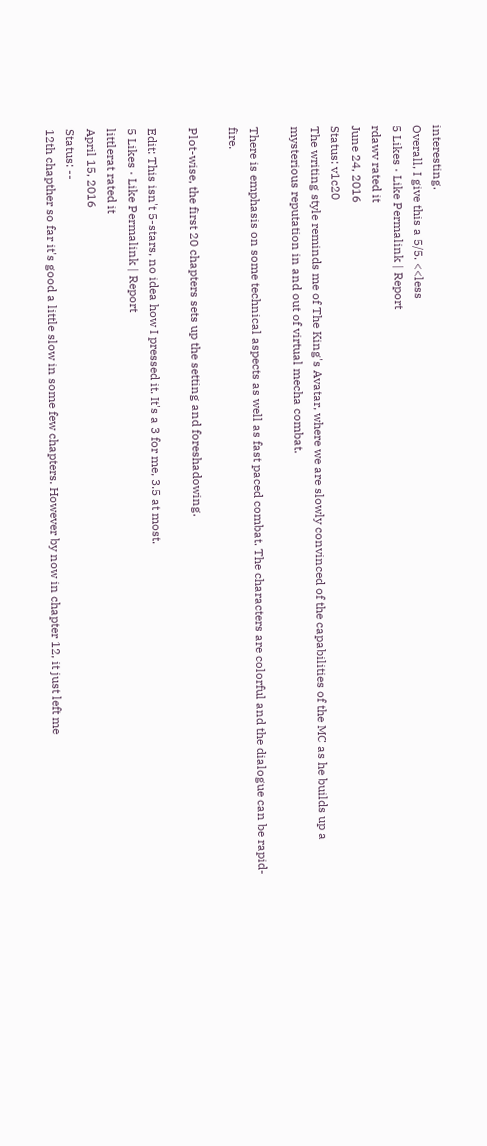interesting.
Overall, I give this a 5/5. <<less
5 Likes · Like Permalink | Report
rdawv rated it
June 24, 2016
Status: v1c20
The writing style reminds me of The King's Avatar, where we are slowly convinced of the capabilities of the MC as he builds up a mysterious reputation in and out of virtual mecha combat.

There is emphasis on some technical aspects as well as fast paced combat. The characters are colorful and the dialogue can be rapid-fire.

Plot-wise, the first 20 chapters sets up the setting and foreshadowing.

Edit: This isn't 5-stars, no idea how I pressed it. It's a 3 for me, 3.5 at most.
5 Likes · Like Permalink | Report
littlerat rated it
April 15, 2016
Status: --
12th chapther so far it's good a little slow in some few chapters. However by now in chapter 12, it just left me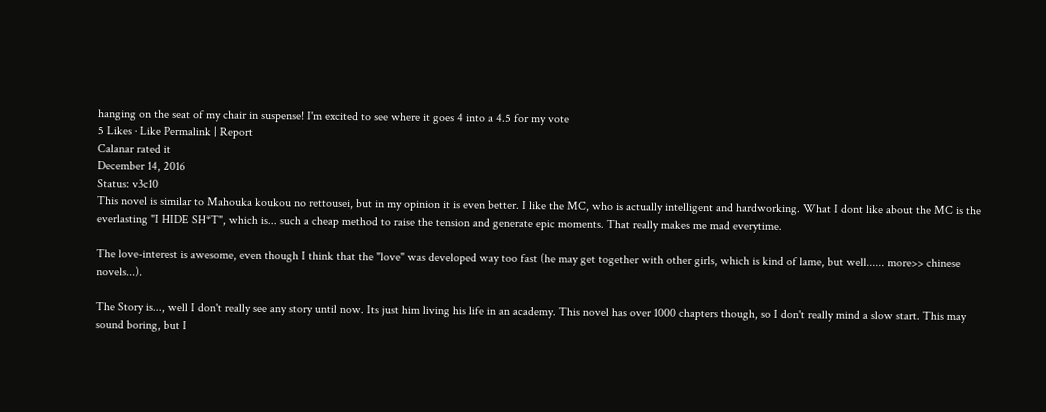hanging on the seat of my chair in suspense! I'm excited to see where it goes 4 into a 4.5 for my vote
5 Likes · Like Permalink | Report
Calanar rated it
December 14, 2016
Status: v3c10
This novel is similar to Mahouka koukou no rettousei, but in my opinion it is even better. I like the MC, who is actually intelligent and hardworking. What I dont like about the MC is the everlasting "I HIDE SH*T", which is... such a cheap method to raise the tension and generate epic moments. That really makes me mad everytime.

The love-interest is awesome, even though I think that the "love" was developed way too fast (he may get together with other girls, which is kind of lame, but well...... more>> chinese novels...).

The Story is..., well I don't really see any story until now. Its just him living his life in an academy. This novel has over 1000 chapters though, so I don't really mind a slow start. This may sound boring, but I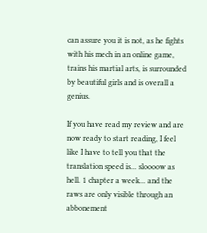can assure you it is not, as he fights with his mech in an online game, trains his martial arts, is surrounded by beautiful girls and is overall a genius.

If you have read my review and are now ready to start reading, I feel like I have to tell you that the translation speed is... sloooow as hell. 1 chapter a week... and the raws are only visible through an abbonement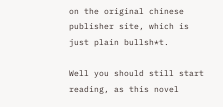on the original chinese publisher site, which is just plain bullsh*t.

Well you should still start reading, as this novel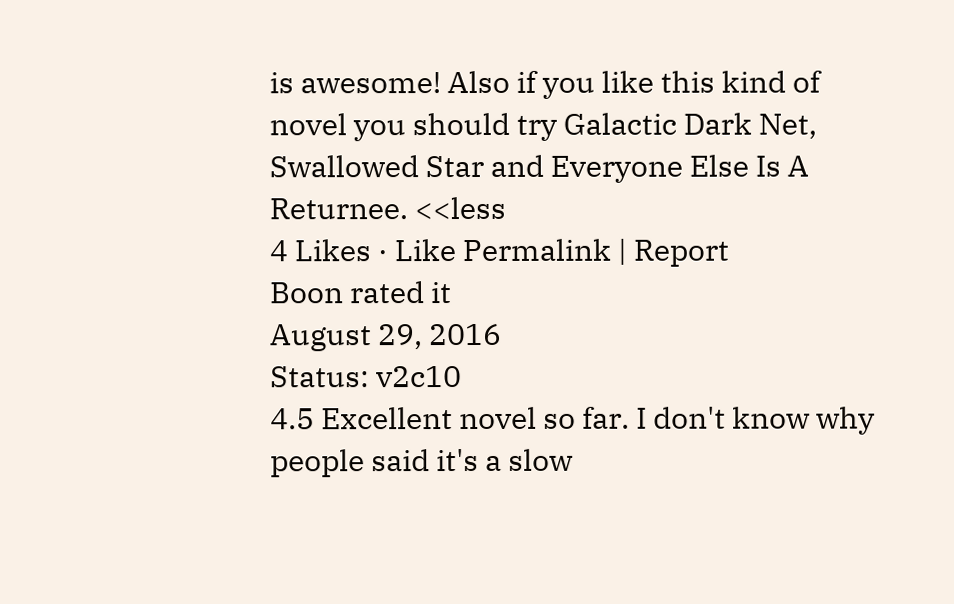is awesome! Also if you like this kind of novel you should try Galactic Dark Net, Swallowed Star and Everyone Else Is A Returnee. <<less
4 Likes · Like Permalink | Report
Boon rated it
August 29, 2016
Status: v2c10
4.5 Excellent novel so far. I don't know why people said it's a slow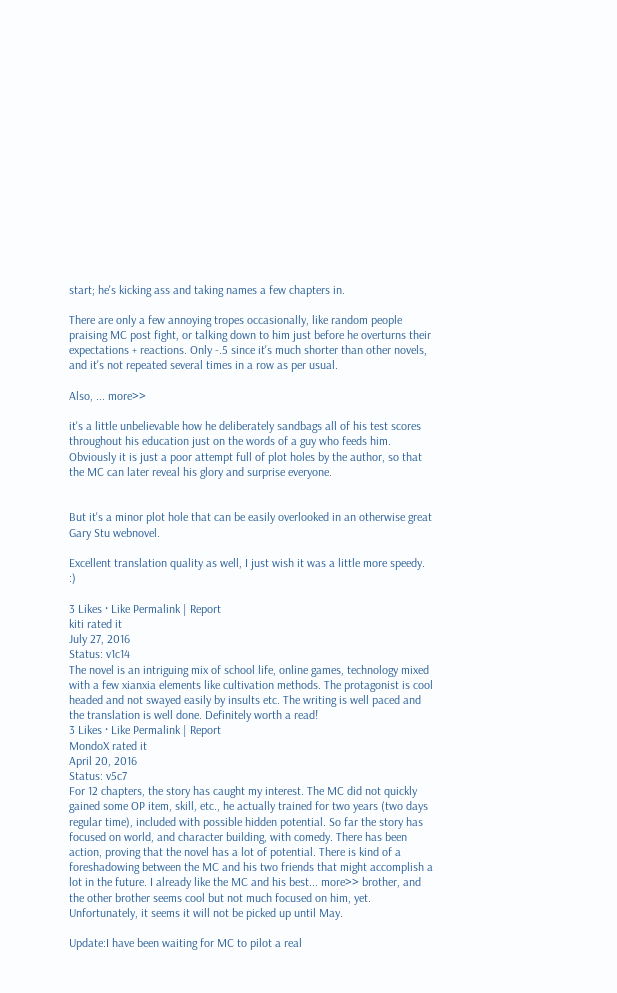start; he's kicking ass and taking names a few chapters in.

There are only a few annoying tropes occasionally, like random people praising MC post fight, or talking down to him just before he overturns their expectations + reactions. Only -.5 since it's much shorter than other novels, and it's not repeated several times in a row as per usual.

Also, ... more>>

it's a little unbelievable how he deliberately sandbags all of his test scores throughout his education just on the words of a guy who feeds him. Obviously it is just a poor attempt full of plot holes by the author, so that the MC can later reveal his glory and surprise everyone.


But it's a minor plot hole that can be easily overlooked in an otherwise great Gary Stu webnovel.

Excellent translation quality as well, I just wish it was a little more speedy. :)

3 Likes · Like Permalink | Report
kiti rated it
July 27, 2016
Status: v1c14
The novel is an intriguing mix of school life, online games, technology mixed with a few xianxia elements like cultivation methods. The protagonist is cool headed and not swayed easily by insults etc. The writing is well paced and the translation is well done. Definitely worth a read!
3 Likes · Like Permalink | Report
MondoX rated it
April 20, 2016
Status: v5c7
For 12 chapters, the story has caught my interest. The MC did not quickly gained some OP item, skill, etc., he actually trained for two years (two days regular time), included with possible hidden potential. So far the story has focused on world, and character building, with comedy. There has been action, proving that the novel has a lot of potential. There is kind of a foreshadowing between the MC and his two friends that might accomplish a lot in the future. I already like the MC and his best... more>> brother, and the other brother seems cool but not much focused on him, yet.
Unfortunately, it seems it will not be picked up until May.

Update:I have been waiting for MC to pilot a real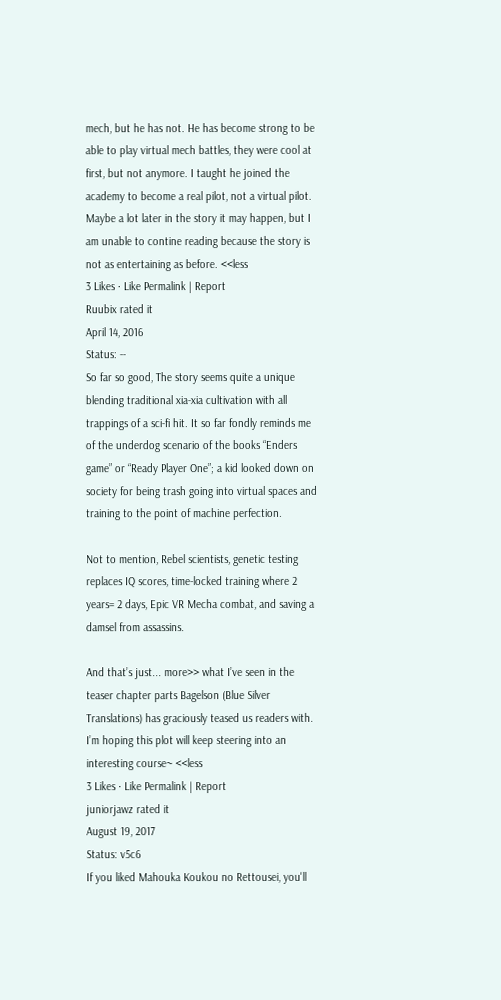mech, but he has not. He has become strong to be able to play virtual mech battles, they were cool at first, but not anymore. I taught he joined the academy to become a real pilot, not a virtual pilot. Maybe a lot later in the story it may happen, but I am unable to contine reading because the story is not as entertaining as before. <<less
3 Likes · Like Permalink | Report
Ruubix rated it
April 14, 2016
Status: --
So far so good, The story seems quite a unique blending traditional xia-xia cultivation with all trappings of a sci-fi hit. It so far fondly reminds me of the underdog scenario of the books “Enders game” or “Ready Player One”; a kid looked down on society for being trash going into virtual spaces and training to the point of machine perfection.

Not to mention, Rebel scientists, genetic testing replaces IQ scores, time-locked training where 2 years= 2 days, Epic VR Mecha combat, and saving a damsel from assassins.

And that’s just... more>> what I’ve seen in the teaser chapter parts Bagelson (Blue Silver Translations) has graciously teased us readers with. I’m hoping this plot will keep steering into an interesting course~ <<less
3 Likes · Like Permalink | Report
juniorjawz rated it
August 19, 2017
Status: v5c6
If you liked Mahouka Koukou no Rettousei, you'll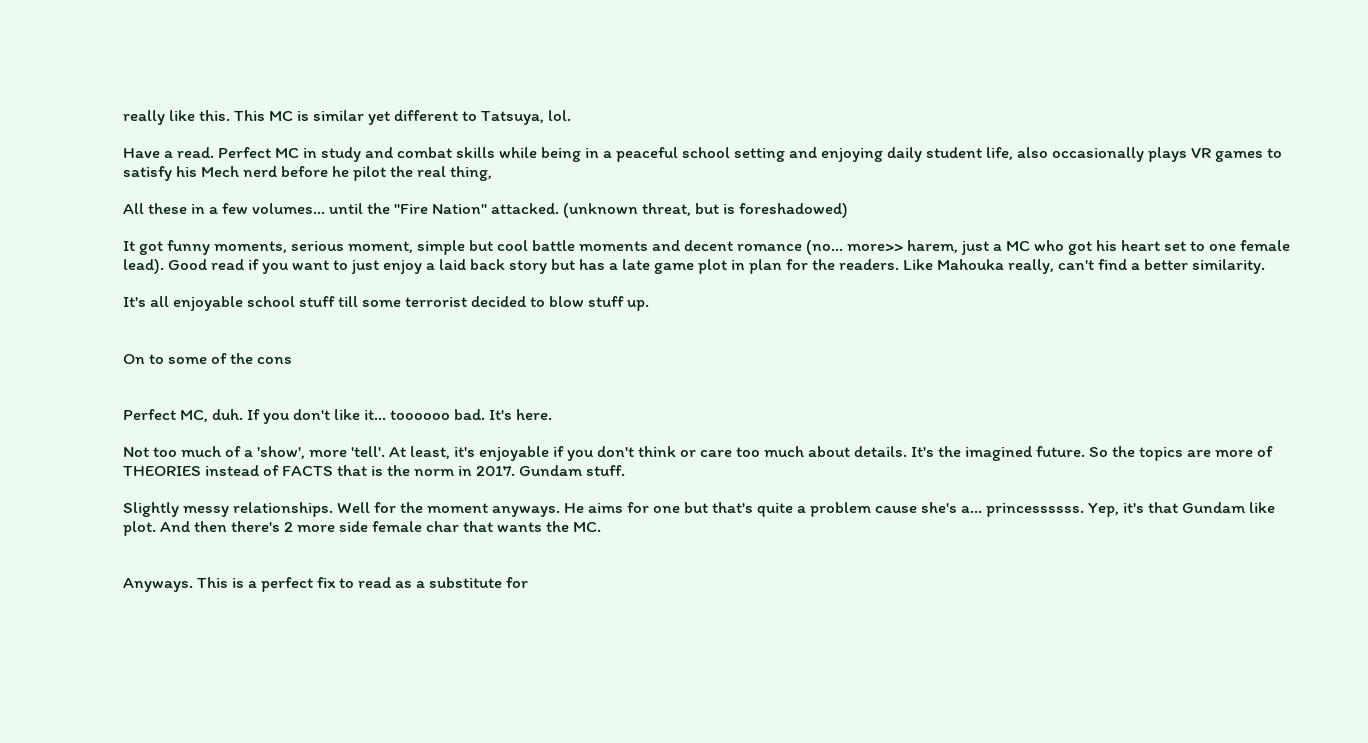really like this. This MC is similar yet different to Tatsuya, lol.

Have a read. Perfect MC in study and combat skills while being in a peaceful school setting and enjoying daily student life, also occasionally plays VR games to satisfy his Mech nerd before he pilot the real thing,

All these in a few volumes... until the "Fire Nation" attacked. (unknown threat, but is foreshadowed)

It got funny moments, serious moment, simple but cool battle moments and decent romance (no... more>> harem, just a MC who got his heart set to one female lead). Good read if you want to just enjoy a laid back story but has a late game plot in plan for the readers. Like Mahouka really, can't find a better similarity.

It's all enjoyable school stuff till some terrorist decided to blow stuff up.


On to some of the cons


Perfect MC, duh. If you don't like it... toooooo bad. It's here.

Not too much of a 'show', more 'tell'. At least, it's enjoyable if you don't think or care too much about details. It's the imagined future. So the topics are more of THEORIES instead of FACTS that is the norm in 2017. Gundam stuff.

Slightly messy relationships. Well for the moment anyways. He aims for one but that's quite a problem cause she's a... princessssss. Yep, it's that Gundam like plot. And then there's 2 more side female char that wants the MC.


Anyways. This is a perfect fix to read as a substitute for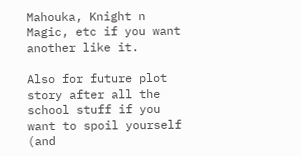Mahouka, Knight n Magic, etc if you want another like it.

Also for future plot story after all the school stuff if you want to spoil yourself (and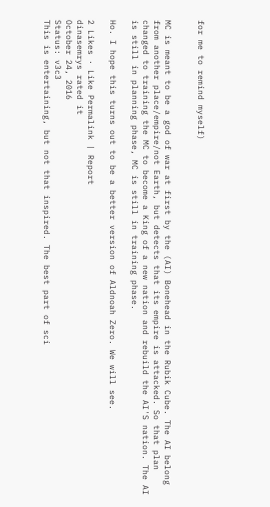for me to remind myself)


MC is meant to be a god of war at first by the (AI) Bonehead in the Rubik Cube. The AI belong from another place/empire/not Earth, but detects that its empire is attacked. So that plan changed to training the MC to become a King of a new nation and rebuild the AI'S nation. The AI is still in planning phase, MC is still in training phase.

Ho. I hope this turns out to be a better version of Aldnoah Zero. We will see.

2 Likes · Like Permalink | Report
dinasemrys rated it
October 24, 2016
Status: v3c3
This is entertaining, but not that inspired. The best part of sci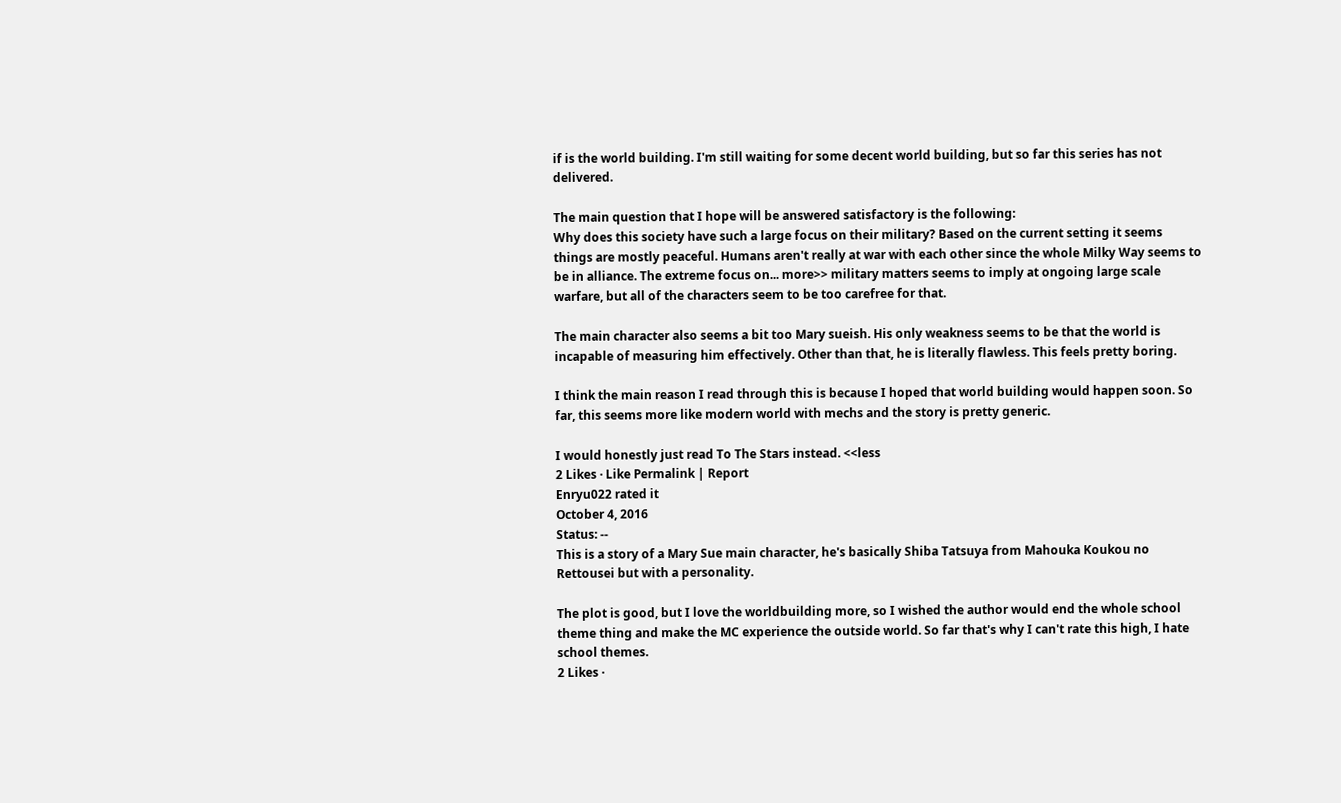if is the world building. I'm still waiting for some decent world building, but so far this series has not delivered.

The main question that I hope will be answered satisfactory is the following:
Why does this society have such a large focus on their military? Based on the current setting it seems things are mostly peaceful. Humans aren't really at war with each other since the whole Milky Way seems to be in alliance. The extreme focus on... more>> military matters seems to imply at ongoing large scale warfare, but all of the characters seem to be too carefree for that.

The main character also seems a bit too Mary sueish. His only weakness seems to be that the world is incapable of measuring him effectively. Other than that, he is literally flawless. This feels pretty boring.

I think the main reason I read through this is because I hoped that world building would happen soon. So far, this seems more like modern world with mechs and the story is pretty generic.

I would honestly just read To The Stars instead. <<less
2 Likes · Like Permalink | Report
Enryu022 rated it
October 4, 2016
Status: --
This is a story of a Mary Sue main character, he's basically Shiba Tatsuya from Mahouka Koukou no Rettousei but with a personality.

The plot is good, but I love the worldbuilding more, so I wished the author would end the whole school theme thing and make the MC experience the outside world. So far that's why I can't rate this high, I hate school themes.
2 Likes ·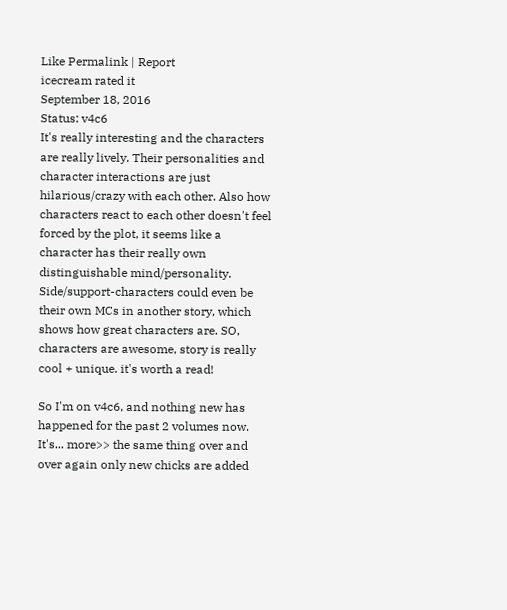Like Permalink | Report
icecream rated it
September 18, 2016
Status: v4c6
It's really interesting and the characters are really lively. Their personalities and character interactions are just hilarious/crazy with each other. Also how characters react to each other doesn't feel forced by the plot, it seems like a character has their really own distinguishable mind/personality. Side/support-characters could even be their own MCs in another story, which shows how great characters are. SO, characters are awesome, story is really cool + unique. it's worth a read!

So I'm on v4c6, and nothing new has happened for the past 2 volumes now. It's... more>> the same thing over and over again only new chicks are added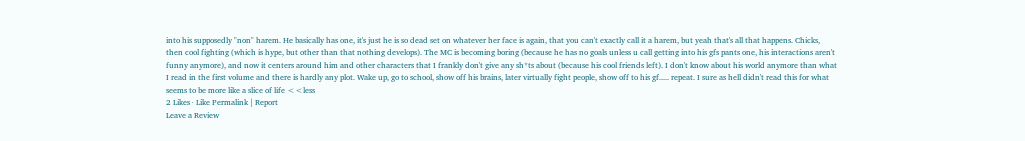into his supposedly "non" harem. He basically has one, it's just he is so dead set on whatever her face is again, that you can't exactly call it a harem, but yeah that's all that happens. Chicks, then cool fighting (which is hype, but other than that nothing develops). The MC is becoming boring (because he has no goals unless u call getting into his gfs pants one, his interactions aren't funny anymore), and now it centers around him and other characters that I frankly don't give any sh*ts about (because his cool friends left). I don't know about his world anymore than what I read in the first volume and there is hardly any plot. Wake up, go to school, show off his brains, later virtually fight people, show off to his gf..... repeat. I sure as hell didn't read this for what seems to be more like a slice of life <<less
2 Likes · Like Permalink | Report
Leave a Review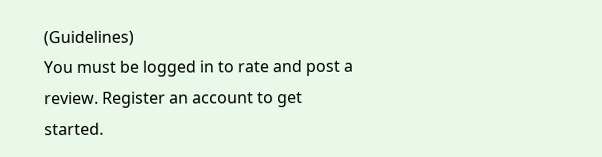(Guidelines)
You must be logged in to rate and post a review. Register an account to get started.